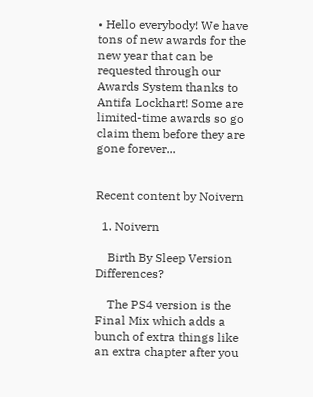• Hello everybody! We have tons of new awards for the new year that can be requested through our Awards System thanks to Antifa Lockhart! Some are limited-time awards so go claim them before they are gone forever...


Recent content by Noivern

  1. Noivern

    Birth By Sleep Version Differences?

    The PS4 version is the Final Mix which adds a bunch of extra things like an extra chapter after you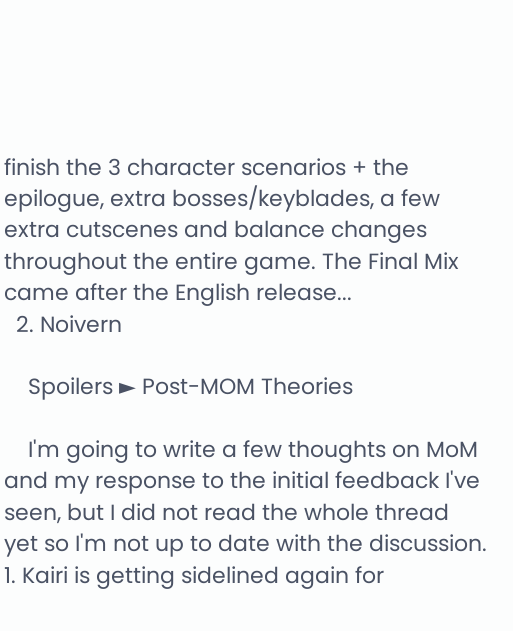finish the 3 character scenarios + the epilogue, extra bosses/keyblades, a few extra cutscenes and balance changes throughout the entire game. The Final Mix came after the English release...
  2. Noivern

    Spoilers ► Post-MOM Theories

    I'm going to write a few thoughts on MoM and my response to the initial feedback I've seen, but I did not read the whole thread yet so I'm not up to date with the discussion. 1. Kairi is getting sidelined again for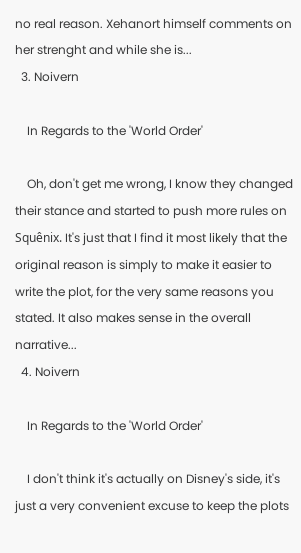no real reason. Xehanort himself comments on her strenght and while she is...
  3. Noivern

    In Regards to the 'World Order'

    Oh, don't get me wrong, I know they changed their stance and started to push more rules on Squênix. It's just that I find it most likely that the original reason is simply to make it easier to write the plot, for the very same reasons you stated. It also makes sense in the overall narrative...
  4. Noivern

    In Regards to the 'World Order'

    I don't think it's actually on Disney's side, it's just a very convenient excuse to keep the plots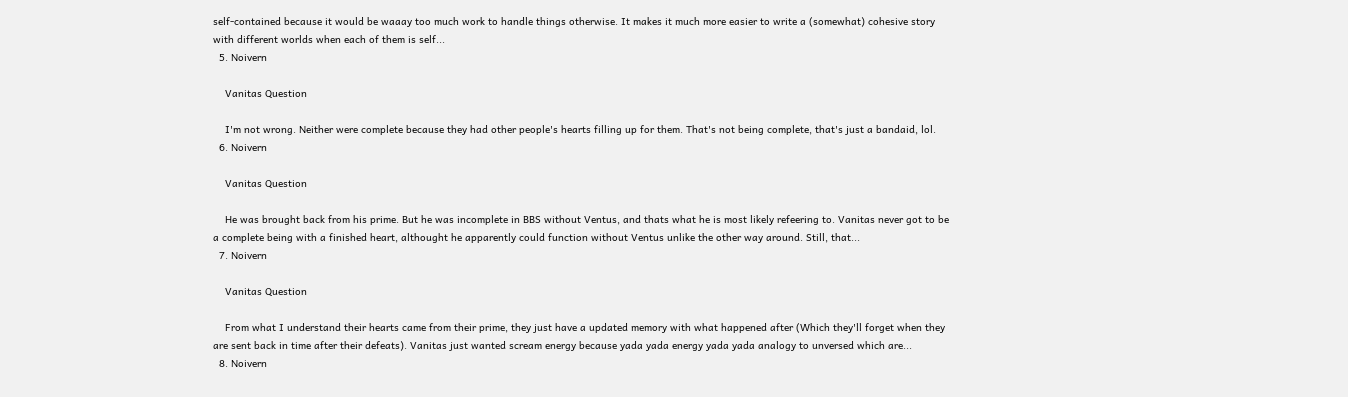self-contained because it would be waaay too much work to handle things otherwise. It makes it much more easier to write a (somewhat) cohesive story with different worlds when each of them is self...
  5. Noivern

    Vanitas Question

    I'm not wrong. Neither were complete because they had other people's hearts filling up for them. That's not being complete, that's just a bandaid, lol.
  6. Noivern

    Vanitas Question

    He was brought back from his prime. But he was incomplete in BBS without Ventus, and thats what he is most likely refeering to. Vanitas never got to be a complete being with a finished heart, althought he apparently could function without Ventus unlike the other way around. Still, that...
  7. Noivern

    Vanitas Question

    From what I understand their hearts came from their prime, they just have a updated memory with what happened after (Which they'll forget when they are sent back in time after their defeats). Vanitas just wanted scream energy because yada yada energy yada yada analogy to unversed which are...
  8. Noivern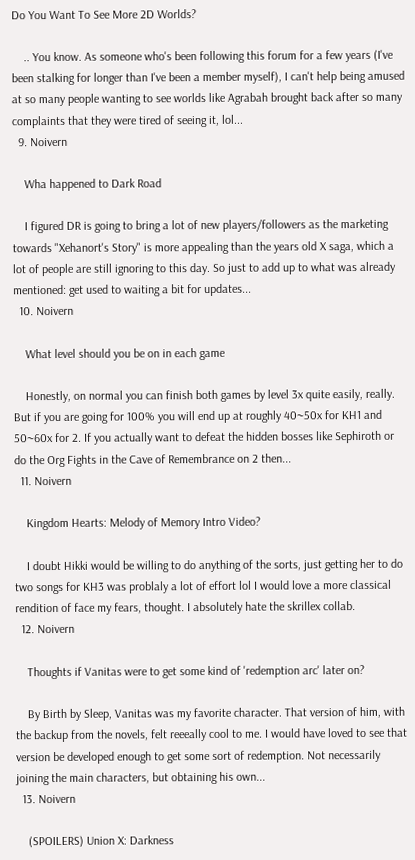Do You Want To See More 2D Worlds?

    .. You know. As someone who's been following this forum for a few years (I've been stalking for longer than I've been a member myself), I can't help being amused at so many people wanting to see worlds like Agrabah brought back after so many complaints that they were tired of seeing it, lol...
  9. Noivern

    Wha happened to Dark Road

    I figured DR is going to bring a lot of new players/followers as the marketing towards "Xehanort's Story" is more appealing than the years old X saga, which a lot of people are still ignoring to this day. So just to add up to what was already mentioned: get used to waiting a bit for updates...
  10. Noivern

    What level should you be on in each game

    Honestly, on normal you can finish both games by level 3x quite easily, really. But if you are going for 100% you will end up at roughly 40~50x for KH1 and 50~60x for 2. If you actually want to defeat the hidden bosses like Sephiroth or do the Org Fights in the Cave of Remembrance on 2 then...
  11. Noivern

    Kingdom Hearts: Melody of Memory Intro Video?

    I doubt Hikki would be willing to do anything of the sorts, just getting her to do two songs for KH3 was problaly a lot of effort lol I would love a more classical rendition of face my fears, thought. I absolutely hate the skrillex collab.
  12. Noivern

    Thoughts if Vanitas were to get some kind of 'redemption arc' later on?

    By Birth by Sleep, Vanitas was my favorite character. That version of him, with the backup from the novels, felt reeeally cool to me. I would have loved to see that version be developed enough to get some sort of redemption. Not necessarily joining the main characters, but obtaining his own...
  13. Noivern

    (SPOILERS) Union X: Darkness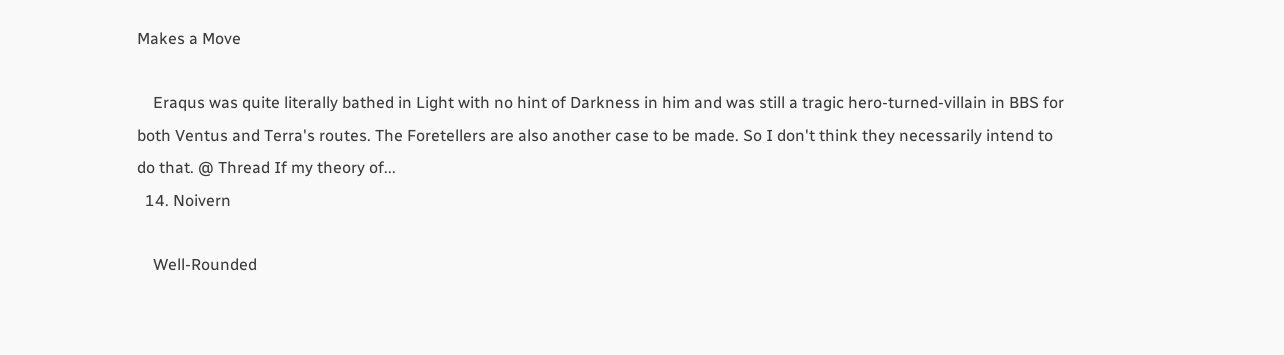Makes a Move

    Eraqus was quite literally bathed in Light with no hint of Darkness in him and was still a tragic hero-turned-villain in BBS for both Ventus and Terra's routes. The Foretellers are also another case to be made. So I don't think they necessarily intend to do that. @ Thread If my theory of...
  14. Noivern

    Well-Rounded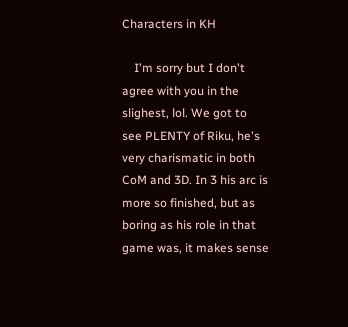Characters in KH

    I'm sorry but I don't agree with you in the slighest, lol. We got to see PLENTY of Riku, he's very charismatic in both CoM and 3D. In 3 his arc is more so finished, but as boring as his role in that game was, it makes sense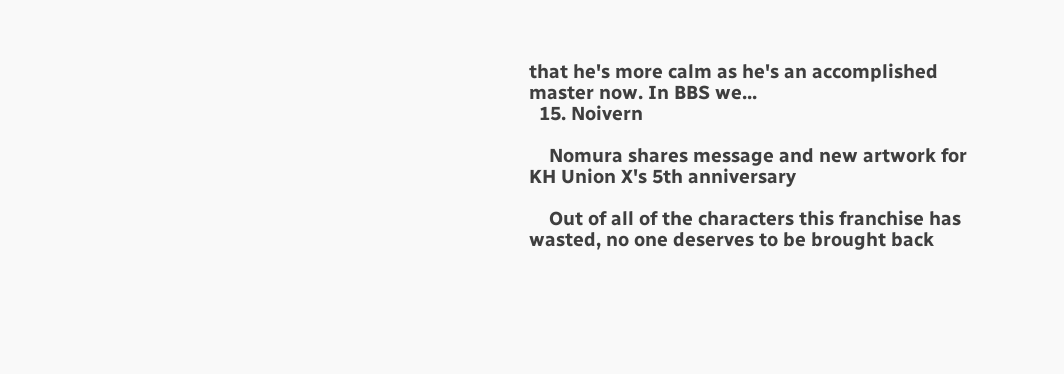that he's more calm as he's an accomplished master now. In BBS we...
  15. Noivern

    Nomura shares message and new artwork for KH Union X's 5th anniversary

    Out of all of the characters this franchise has wasted, no one deserves to be brought back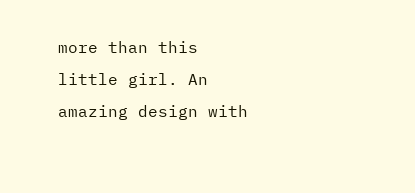more than this little girl. An amazing design with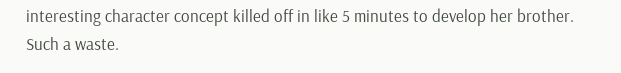interesting character concept killed off in like 5 minutes to develop her brother. Such a waste.